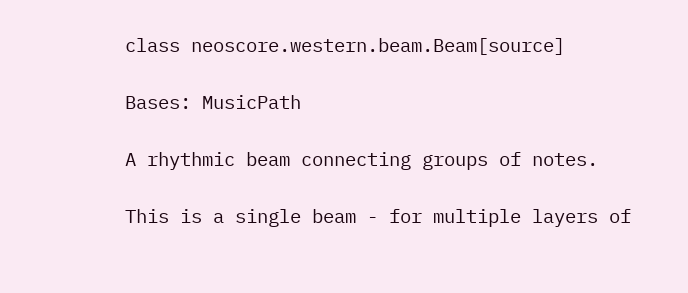class neoscore.western.beam.Beam[source]

Bases: MusicPath

A rhythmic beam connecting groups of notes.

This is a single beam - for multiple layers of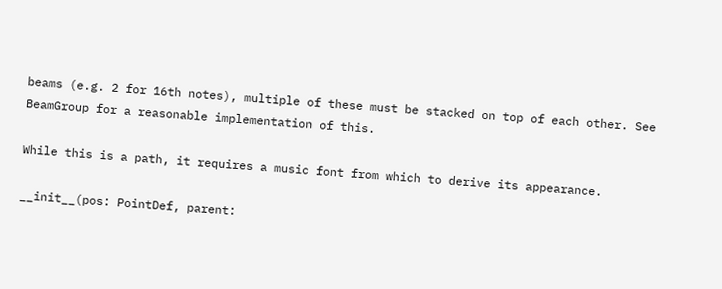beams (e.g. 2 for 16th notes), multiple of these must be stacked on top of each other. See BeamGroup for a reasonable implementation of this.

While this is a path, it requires a music font from which to derive its appearance.

__init__(pos: PointDef, parent: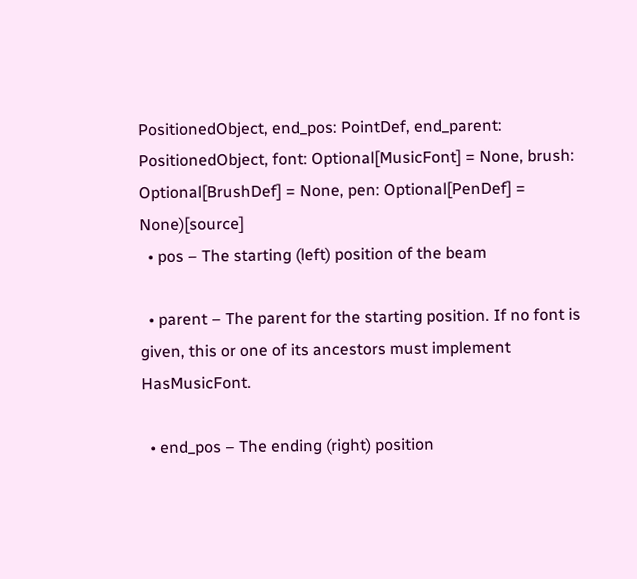PositionedObject, end_pos: PointDef, end_parent: PositionedObject, font: Optional[MusicFont] = None, brush: Optional[BrushDef] = None, pen: Optional[PenDef] = None)[source]
  • pos – The starting (left) position of the beam

  • parent – The parent for the starting position. If no font is given, this or one of its ancestors must implement HasMusicFont.

  • end_pos – The ending (right) position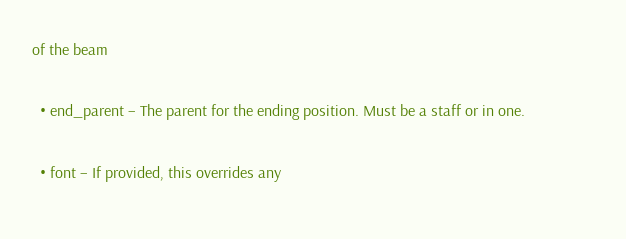of the beam

  • end_parent – The parent for the ending position. Must be a staff or in one.

  • font – If provided, this overrides any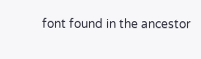font found in the ancestor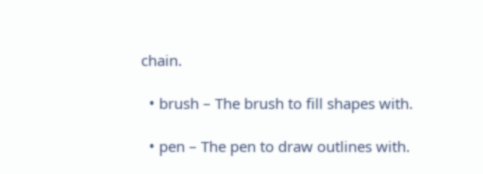chain.

  • brush – The brush to fill shapes with.

  • pen – The pen to draw outlines with.